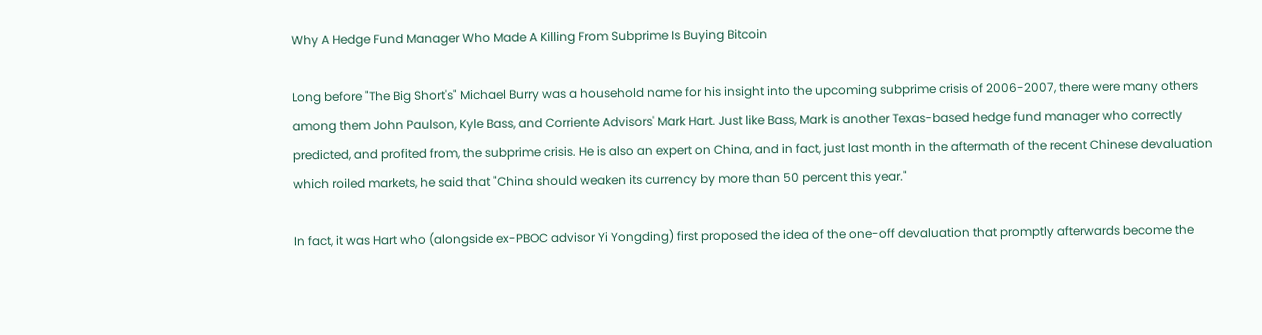Why A Hedge Fund Manager Who Made A Killing From Subprime Is Buying Bitcoin

Long before "The Big Short's" Michael Burry was a household name for his insight into the upcoming subprime crisis of 2006-2007, there were many others among them John Paulson, Kyle Bass, and Corriente Advisors' Mark Hart. Just like Bass, Mark is another Texas-based hedge fund manager who correctly predicted, and profited from, the subprime crisis. He is also an expert on China, and in fact, just last month in the aftermath of the recent Chinese devaluation which roiled markets, he said that "China should weaken its currency by more than 50 percent this year."

In fact, it was Hart who (alongside ex-PBOC advisor Yi Yongding) first proposed the idea of the one-off devaluation that promptly afterwards become the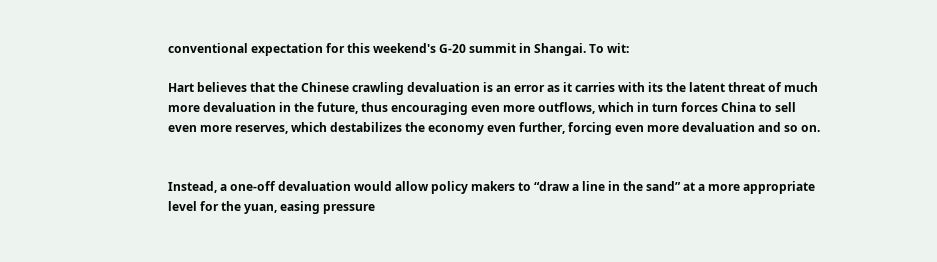conventional expectation for this weekend's G-20 summit in Shangai. To wit:

Hart believes that the Chinese crawling devaluation is an error as it carries with its the latent threat of much more devaluation in the future, thus encouraging even more outflows, which in turn forces China to sell even more reserves, which destabilizes the economy even further, forcing even more devaluation and so on.


Instead, a one-off devaluation would allow policy makers to “draw a line in the sand” at a more appropriate level for the yuan, easing pressure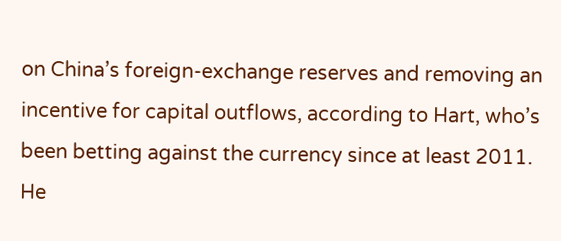on China’s foreign-exchange reserves and removing an incentive for capital outflows, according to Hart, who’s been betting against the currency since at least 2011. He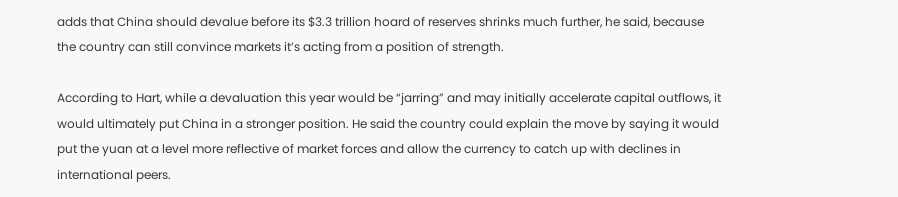adds that China should devalue before its $3.3 trillion hoard of reserves shrinks much further, he said, because the country can still convince markets it’s acting from a position of strength.

According to Hart, while a devaluation this year would be “jarring” and may initially accelerate capital outflows, it would ultimately put China in a stronger position. He said the country could explain the move by saying it would put the yuan at a level more reflective of market forces and allow the currency to catch up with declines in international peers.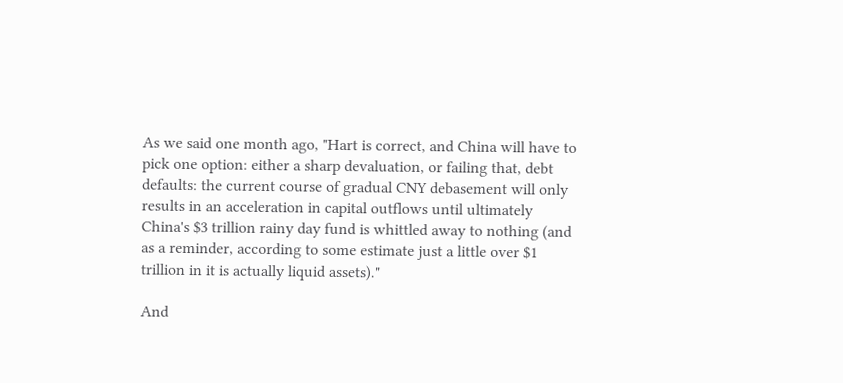As we said one month ago, "Hart is correct, and China will have to pick one option: either a sharp devaluation, or failing that, debt defaults: the current course of gradual CNY debasement will only results in an acceleration in capital outflows until ultimately China's $3 trillion rainy day fund is whittled away to nothing (and as a reminder, according to some estimate just a little over $1 trillion in it is actually liquid assets)."

And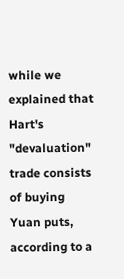while we explained that Hart's "devaluation" trade consists of buying Yuan puts, according to a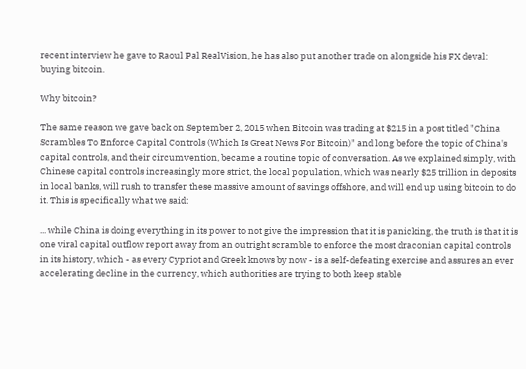recent interview he gave to Raoul Pal RealVision, he has also put another trade on alongside his FX deval: buying bitcoin.

Why bitcoin?

The same reason we gave back on September 2, 2015 when Bitcoin was trading at $215 in a post titled "China Scrambles To Enforce Capital Controls (Which Is Great News For Bitcoin)" and long before the topic of China's capital controls, and their circumvention, became a routine topic of conversation. As we explained simply, with Chinese capital controls increasingly more strict, the local population, which was nearly $25 trillion in deposits in local banks, will rush to transfer these massive amount of savings offshore, and will end up using bitcoin to do it. This is specifically what we said:

... while China is doing everything in its power to not give the impression that it is panicking, the truth is that it is one viral capital outflow report away from an outright scramble to enforce the most draconian capital controls in its history, which - as every Cypriot and Greek knows by now - is a self-defeating exercise and assures an ever accelerating decline in the currency, which authorities are trying to both keep stable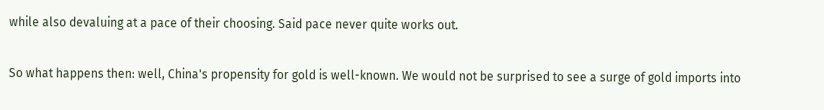while also devaluing at a pace of their choosing. Said pace never quite works out.


So what happens then: well, China's propensity for gold is well-known. We would not be surprised to see a surge of gold imports into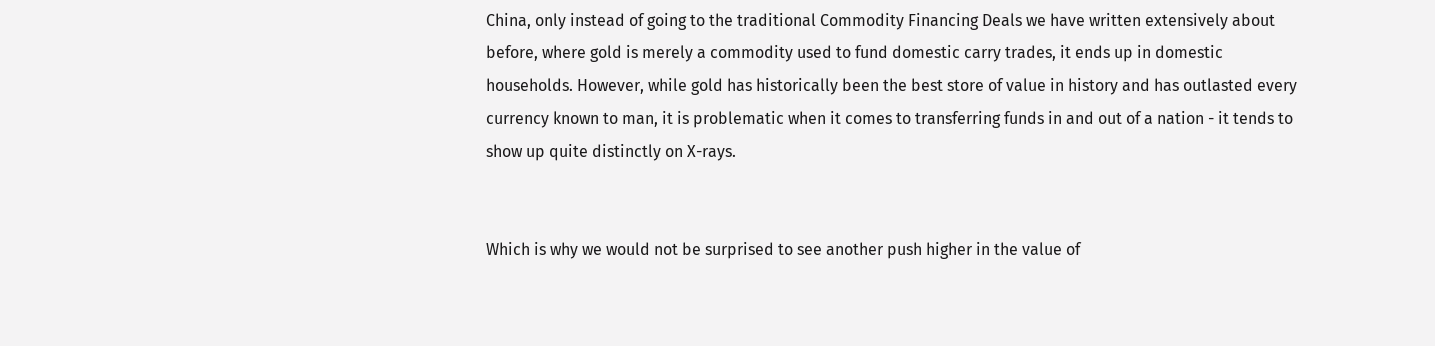China, only instead of going to the traditional Commodity Financing Deals we have written extensively about before, where gold is merely a commodity used to fund domestic carry trades, it ends up in domestic households. However, while gold has historically been the best store of value in history and has outlasted every currency known to man, it is problematic when it comes to transferring funds in and out of a nation - it tends to show up quite distinctly on X-rays.


Which is why we would not be surprised to see another push higher in the value of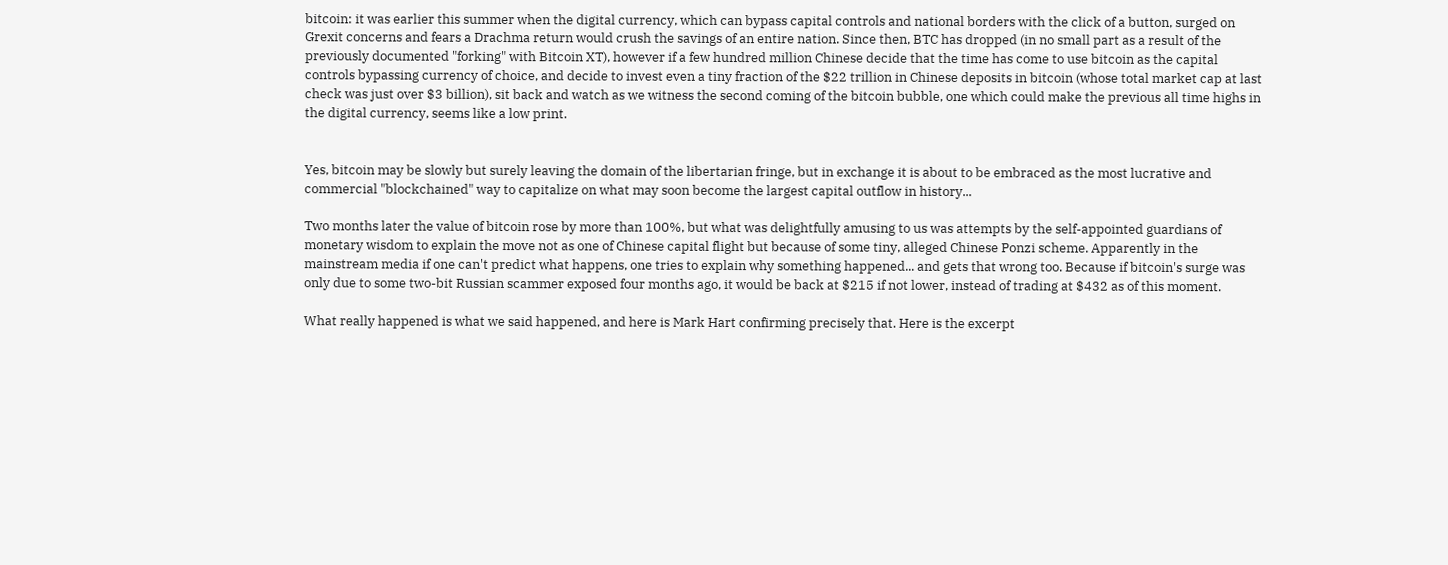bitcoin: it was earlier this summer when the digital currency, which can bypass capital controls and national borders with the click of a button, surged on Grexit concerns and fears a Drachma return would crush the savings of an entire nation. Since then, BTC has dropped (in no small part as a result of the previously documented "forking" with Bitcoin XT), however if a few hundred million Chinese decide that the time has come to use bitcoin as the capital controls bypassing currency of choice, and decide to invest even a tiny fraction of the $22 trillion in Chinese deposits in bitcoin (whose total market cap at last check was just over $3 billion), sit back and watch as we witness the second coming of the bitcoin bubble, one which could make the previous all time highs in the digital currency, seems like a low print.


Yes, bitcoin may be slowly but surely leaving the domain of the libertarian fringe, but in exchange it is about to be embraced as the most lucrative and commercial "blockchained" way to capitalize on what may soon become the largest capital outflow in history...

Two months later the value of bitcoin rose by more than 100%, but what was delightfully amusing to us was attempts by the self-appointed guardians of monetary wisdom to explain the move not as one of Chinese capital flight but because of some tiny, alleged Chinese Ponzi scheme. Apparently in the mainstream media if one can't predict what happens, one tries to explain why something happened... and gets that wrong too. Because if bitcoin's surge was only due to some two-bit Russian scammer exposed four months ago, it would be back at $215 if not lower, instead of trading at $432 as of this moment.

What really happened is what we said happened, and here is Mark Hart confirming precisely that. Here is the excerpt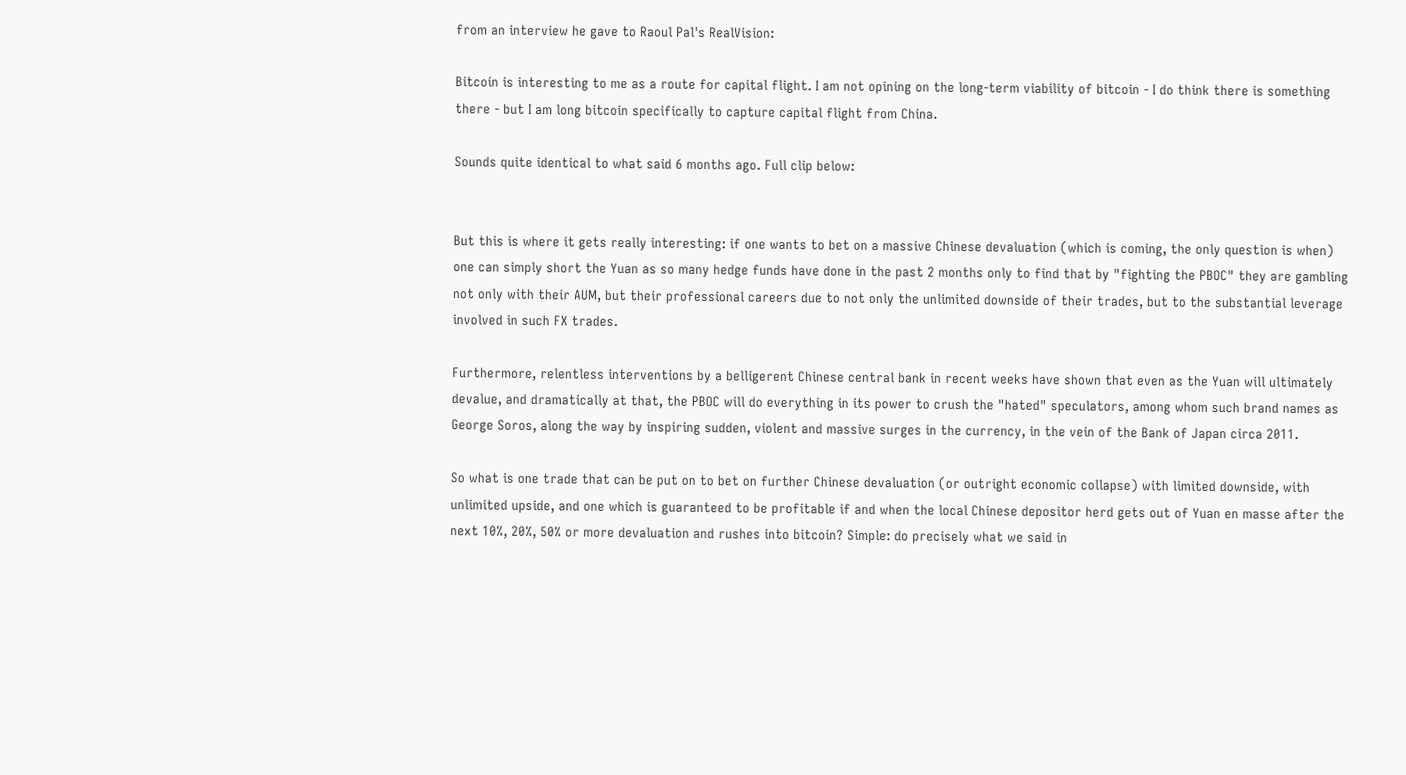from an interview he gave to Raoul Pal's RealVision:

Bitcoin is interesting to me as a route for capital flight. I am not opining on the long-term viability of bitcoin - I do think there is something there - but I am long bitcoin specifically to capture capital flight from China.

Sounds quite identical to what said 6 months ago. Full clip below:


But this is where it gets really interesting: if one wants to bet on a massive Chinese devaluation (which is coming, the only question is when) one can simply short the Yuan as so many hedge funds have done in the past 2 months only to find that by "fighting the PBOC" they are gambling not only with their AUM, but their professional careers due to not only the unlimited downside of their trades, but to the substantial leverage involved in such FX trades.

Furthermore, relentless interventions by a belligerent Chinese central bank in recent weeks have shown that even as the Yuan will ultimately devalue, and dramatically at that, the PBOC will do everything in its power to crush the "hated" speculators, among whom such brand names as George Soros, along the way by inspiring sudden, violent and massive surges in the currency, in the vein of the Bank of Japan circa 2011.

So what is one trade that can be put on to bet on further Chinese devaluation (or outright economic collapse) with limited downside, with unlimited upside, and one which is guaranteed to be profitable if and when the local Chinese depositor herd gets out of Yuan en masse after the next 10%, 20%, 50% or more devaluation and rushes into bitcoin? Simple: do precisely what we said in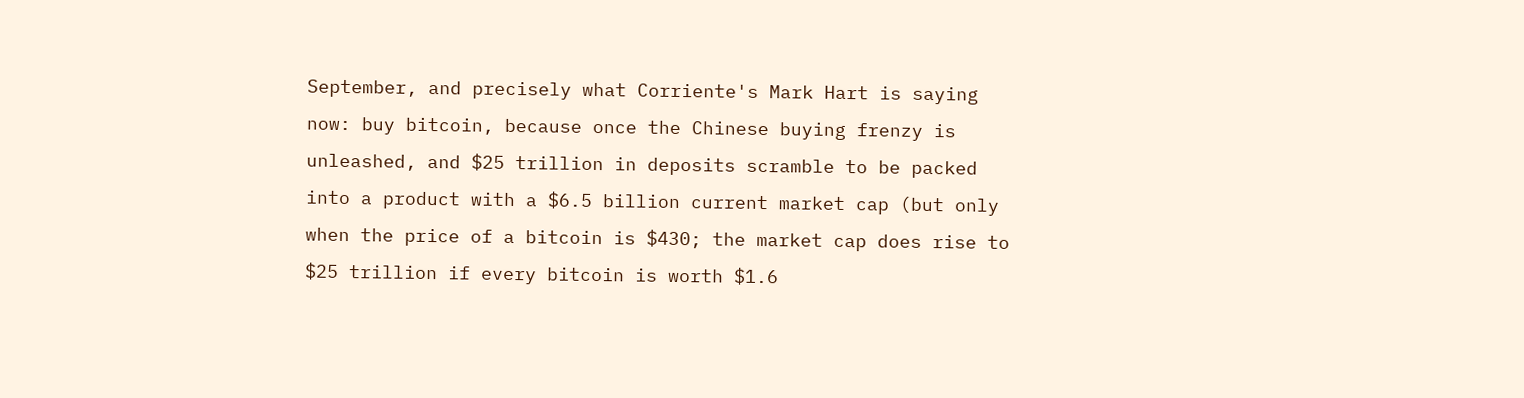September, and precisely what Corriente's Mark Hart is saying now: buy bitcoin, because once the Chinese buying frenzy is unleashed, and $25 trillion in deposits scramble to be packed into a product with a $6.5 billion current market cap (but only when the price of a bitcoin is $430; the market cap does rise to $25 trillion if every bitcoin is worth $1.6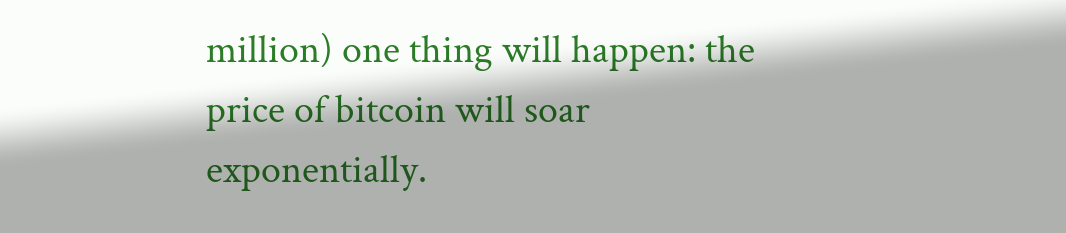million) one thing will happen: the price of bitcoin will soar exponentially.